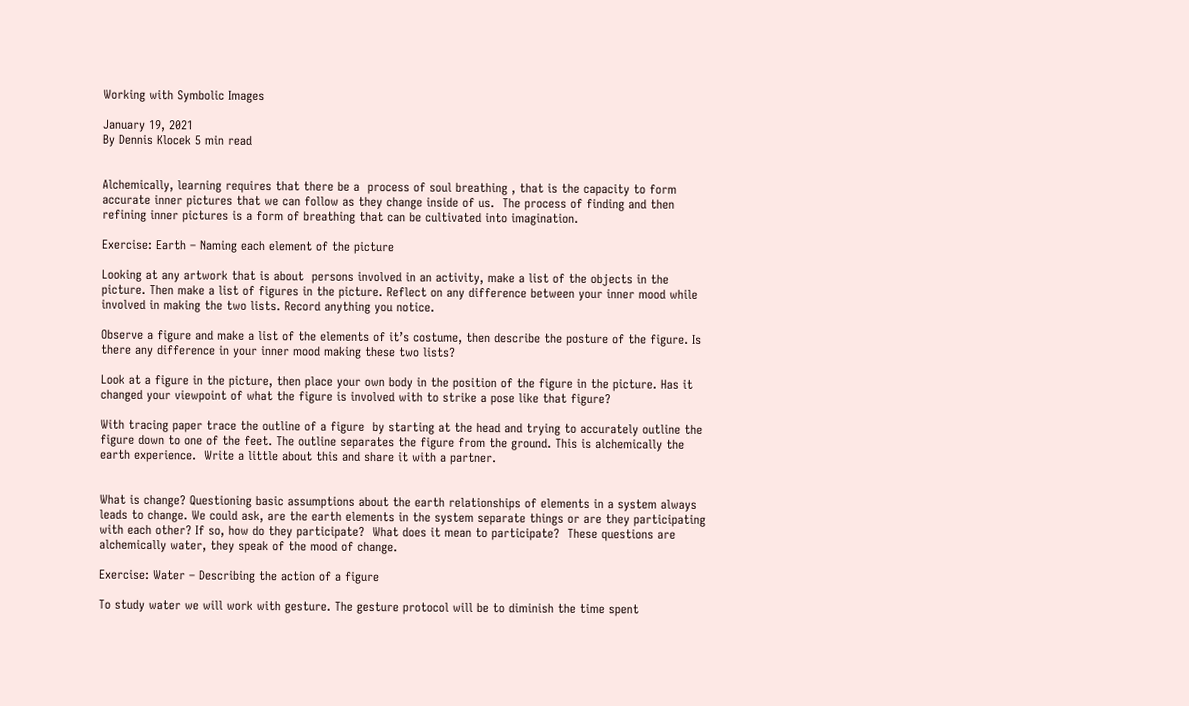Working with Symbolic Images

January 19, 2021
By Dennis Klocek 5 min read


Alchemically, learning requires that there be a  process of soul breathing , that is the capacity to form accurate inner pictures that we can follow as they change inside of us.  The process of finding and then refining inner pictures is a form of breathing that can be cultivated into imagination.

Exercise: Earth – Naming each element of the picture

Looking at any artwork that is about  persons involved in an activity, make a list of the objects in the picture. Then make a list of figures in the picture. Reflect on any difference between your inner mood while involved in making the two lists. Record anything you notice.

Observe a figure and make a list of the elements of it’s costume, then describe the posture of the figure. Is there any difference in your inner mood making these two lists?

Look at a figure in the picture, then place your own body in the position of the figure in the picture. Has it changed your viewpoint of what the figure is involved with to strike a pose like that figure?

With tracing paper trace the outline of a figure  by starting at the head and trying to accurately outline the figure down to one of the feet. The outline separates the figure from the ground. This is alchemically the earth experience.  Write a little about this and share it with a partner.


What is change? Questioning basic assumptions about the earth relationships of elements in a system always leads to change. We could ask, are the earth elements in the system separate things or are they participating with each other? If so, how do they participate?  What does it mean to participate?  These questions are alchemically water, they speak of the mood of change.

Exercise: Water – Describing the action of a figure

To study water we will work with gesture. The gesture protocol will be to diminish the time spent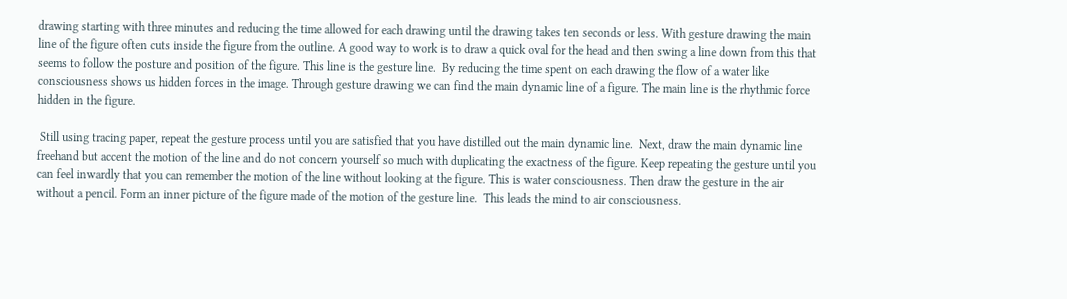drawing starting with three minutes and reducing the time allowed for each drawing until the drawing takes ten seconds or less. With gesture drawing the main line of the figure often cuts inside the figure from the outline. A good way to work is to draw a quick oval for the head and then swing a line down from this that seems to follow the posture and position of the figure. This line is the gesture line.  By reducing the time spent on each drawing the flow of a water like consciousness shows us hidden forces in the image. Through gesture drawing we can find the main dynamic line of a figure. The main line is the rhythmic force hidden in the figure.

 Still using tracing paper, repeat the gesture process until you are satisfied that you have distilled out the main dynamic line.  Next, draw the main dynamic line freehand but accent the motion of the line and do not concern yourself so much with duplicating the exactness of the figure. Keep repeating the gesture until you can feel inwardly that you can remember the motion of the line without looking at the figure. This is water consciousness. Then draw the gesture in the air without a pencil. Form an inner picture of the figure made of the motion of the gesture line.  This leads the mind to air consciousness.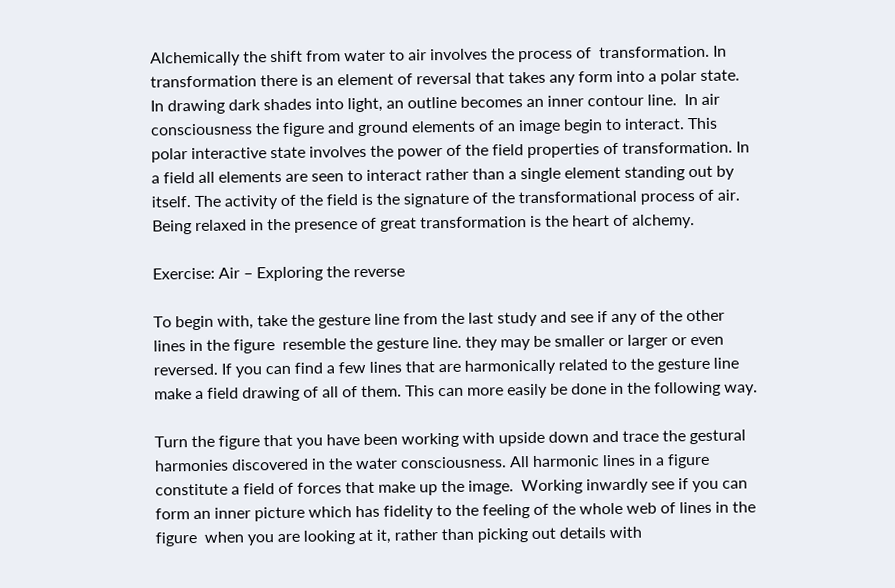Alchemically the shift from water to air involves the process of  transformation. In transformation there is an element of reversal that takes any form into a polar state. In drawing dark shades into light, an outline becomes an inner contour line.  In air consciousness the figure and ground elements of an image begin to interact. This polar interactive state involves the power of the field properties of transformation. In a field all elements are seen to interact rather than a single element standing out by itself. The activity of the field is the signature of the transformational process of air.  Being relaxed in the presence of great transformation is the heart of alchemy.

Exercise: Air – Exploring the reverse

To begin with, take the gesture line from the last study and see if any of the other lines in the figure  resemble the gesture line. they may be smaller or larger or even reversed. If you can find a few lines that are harmonically related to the gesture line make a field drawing of all of them. This can more easily be done in the following way.

Turn the figure that you have been working with upside down and trace the gestural harmonies discovered in the water consciousness. All harmonic lines in a figure constitute a field of forces that make up the image.  Working inwardly see if you can form an inner picture which has fidelity to the feeling of the whole web of lines in the figure  when you are looking at it, rather than picking out details with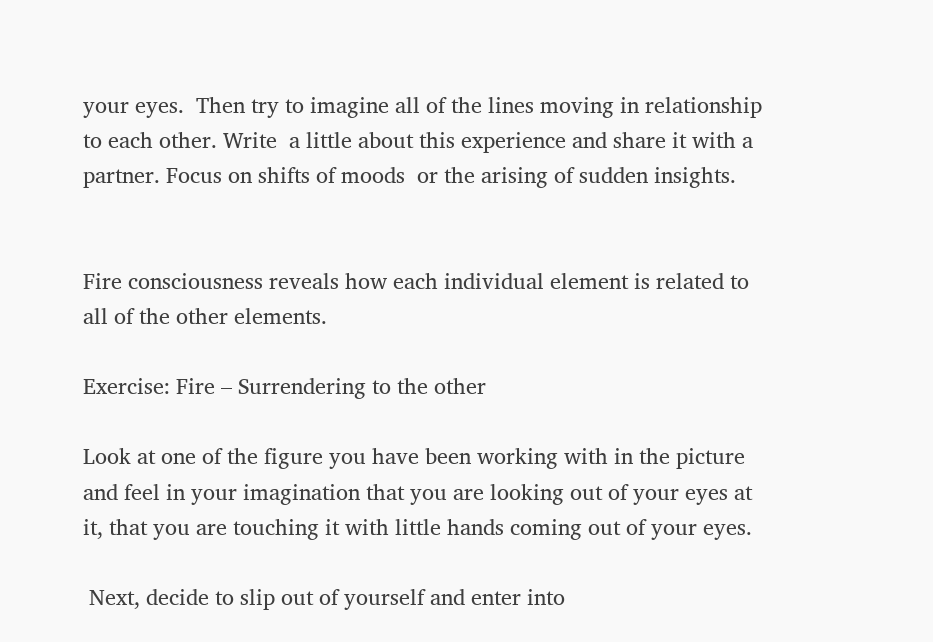your eyes.  Then try to imagine all of the lines moving in relationship to each other. Write  a little about this experience and share it with a partner. Focus on shifts of moods  or the arising of sudden insights.


Fire consciousness reveals how each individual element is related to all of the other elements.

Exercise: Fire – Surrendering to the other

Look at one of the figure you have been working with in the picture and feel in your imagination that you are looking out of your eyes at it, that you are touching it with little hands coming out of your eyes.

 Next, decide to slip out of yourself and enter into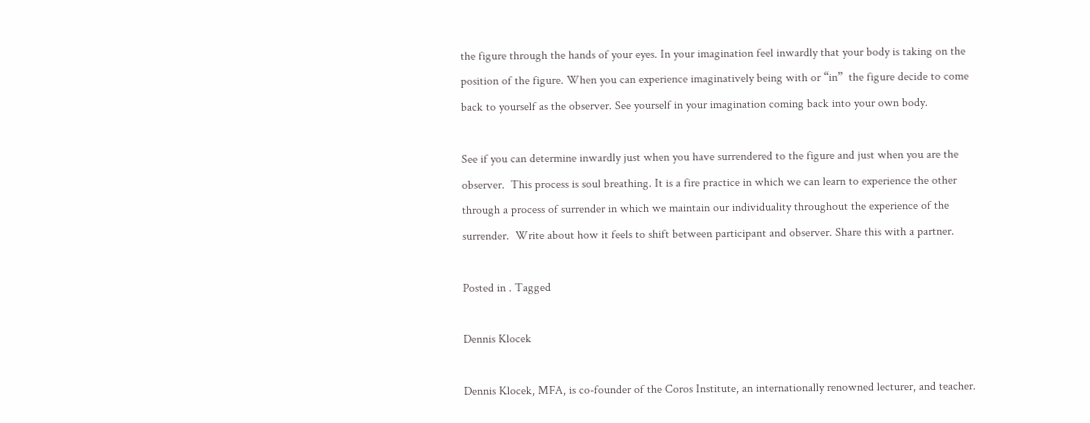the figure through the hands of your eyes. In your imagination feel inwardly that your body is taking on the position of the figure. When you can experience imaginatively being with or “in”  the figure decide to come back to yourself as the observer. See yourself in your imagination coming back into your own body.

See if you can determine inwardly just when you have surrendered to the figure and just when you are the observer.  This process is soul breathing. It is a fire practice in which we can learn to experience the other through a process of surrender in which we maintain our individuality throughout the experience of the surrender.  Write about how it feels to shift between participant and observer. Share this with a partner.

Posted in . Tagged

Dennis Klocek

Dennis Klocek, MFA, is co-founder of the Coros Institute, an internationally renowned lecturer, and teacher.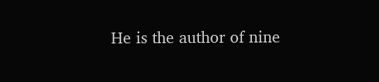He is the author of nine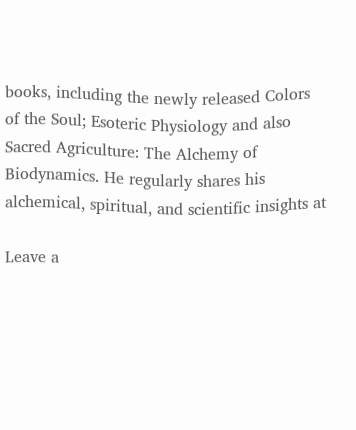books, including the newly released Colors of the Soul; Esoteric Physiology and also Sacred Agriculture: The Alchemy of Biodynamics. He regularly shares his alchemical, spiritual, and scientific insights at

Leave a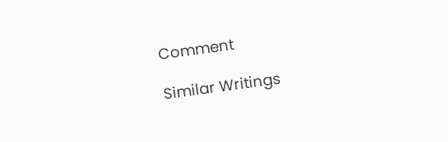Comment

Similar Writings